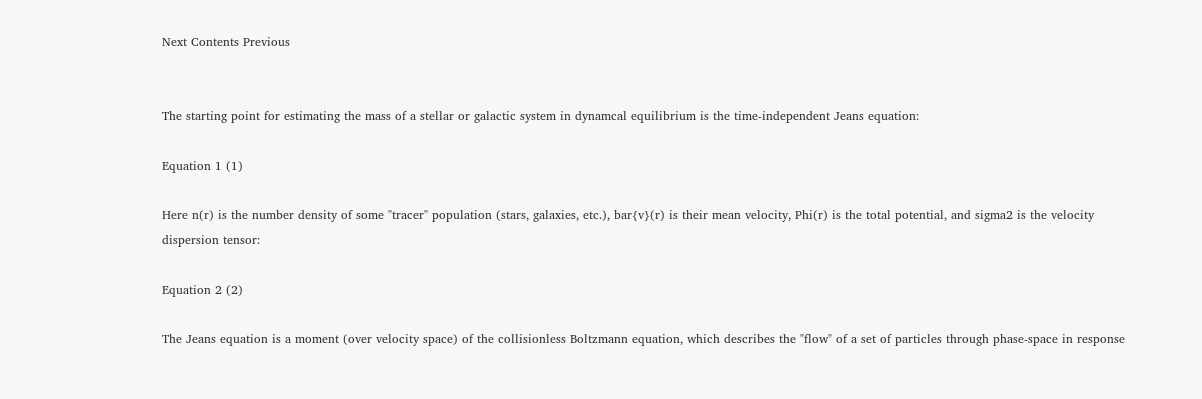Next Contents Previous


The starting point for estimating the mass of a stellar or galactic system in dynamcal equilibrium is the time-independent Jeans equation:

Equation 1 (1)

Here n(r) is the number density of some "tracer" population (stars, galaxies, etc.), bar{v}(r) is their mean velocity, Phi(r) is the total potential, and sigma2 is the velocity dispersion tensor:

Equation 2 (2)

The Jeans equation is a moment (over velocity space) of the collisionless Boltzmann equation, which describes the "flow" of a set of particles through phase-space in response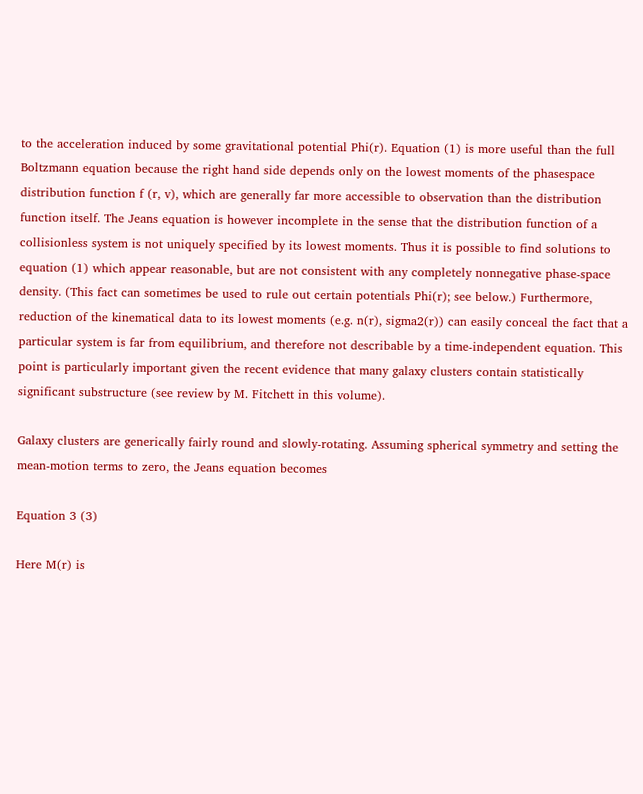to the acceleration induced by some gravitational potential Phi(r). Equation (1) is more useful than the full Boltzmann equation because the right hand side depends only on the lowest moments of the phasespace distribution function f (r, v), which are generally far more accessible to observation than the distribution function itself. The Jeans equation is however incomplete in the sense that the distribution function of a collisionless system is not uniquely specified by its lowest moments. Thus it is possible to find solutions to equation (1) which appear reasonable, but are not consistent with any completely nonnegative phase-space density. (This fact can sometimes be used to rule out certain potentials Phi(r); see below.) Furthermore, reduction of the kinematical data to its lowest moments (e.g. n(r), sigma2(r)) can easily conceal the fact that a particular system is far from equilibrium, and therefore not describable by a time-independent equation. This point is particularly important given the recent evidence that many galaxy clusters contain statistically significant substructure (see review by M. Fitchett in this volume).

Galaxy clusters are generically fairly round and slowly-rotating. Assuming spherical symmetry and setting the mean-motion terms to zero, the Jeans equation becomes

Equation 3 (3)

Here M(r) is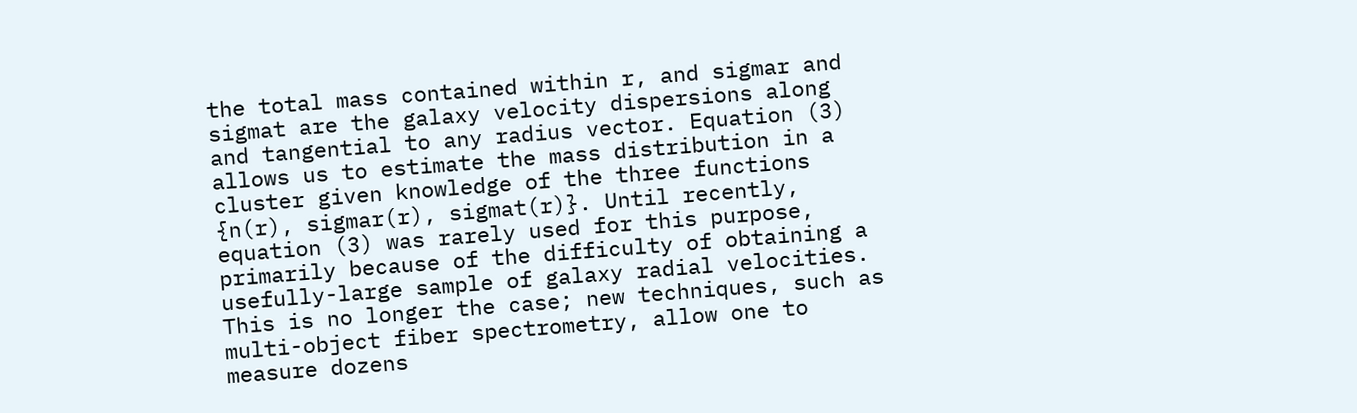the total mass contained within r, and sigmar and sigmat are the galaxy velocity dispersions along and tangential to any radius vector. Equation (3) allows us to estimate the mass distribution in a cluster given knowledge of the three functions {n(r), sigmar(r), sigmat(r)}. Until recently, equation (3) was rarely used for this purpose, primarily because of the difficulty of obtaining a usefully-large sample of galaxy radial velocities. This is no longer the case; new techniques, such as multi-object fiber spectrometry, allow one to measure dozens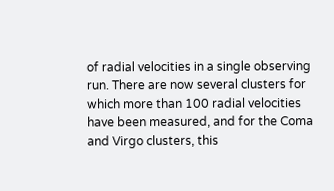of radial velocities in a single observing run. There are now several clusters for which more than 100 radial velocities have been measured, and for the Coma and Virgo clusters, this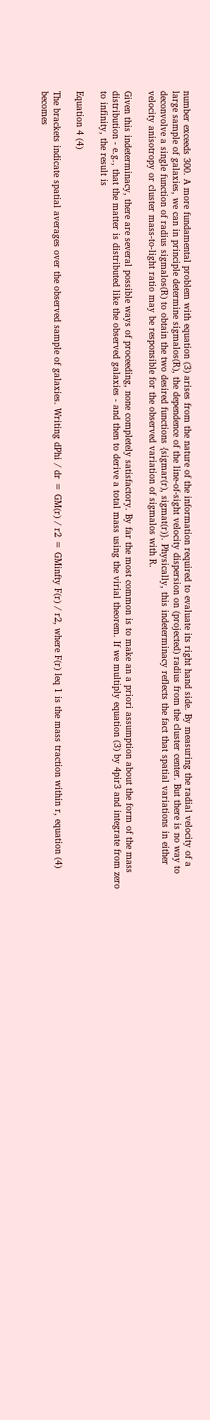number exceeds 300. A more fundamental problem with equation (3) arises from the nature of the information required to evaluate its right hand side. By measuring the radial velocity of a large sample of galaxies, we can in principle determine sigmalos(R), the dependence of the line-of-sight velocity dispersion on (projected) radius from the cluster center. But there is no way to deconvolve a single function of radius sigmalos(R) to obtain the two desired functions {sigmar(r), sigmat(r)}. Physically, this indeterminacy reflects the fact that spatial variations in either velocity anisotropy or cluster mass-to-light ratio may be responsible for the observed variation of sigmalos with R.

Given this indeterminacy, there are several possible ways of proceeding, none completely satisfactory. By far the most common is to make an a priori assumption about the form of the mass distribution - e.g., that the matter is distributed like the observed galaxies - and then to derive a total mass using the virial theorem. If we multiply equation (3) by 4pir3 and integrate from zero to infinity, the result is

Equation 4 (4)

The brackets indicate spatial averages over the observed sample of galaxies. Writing dPhi / dr = GM(r) / r2 = GMinfty F(r) / r2, where F(r) leq 1 is the mass traction within r, equation (4) becomes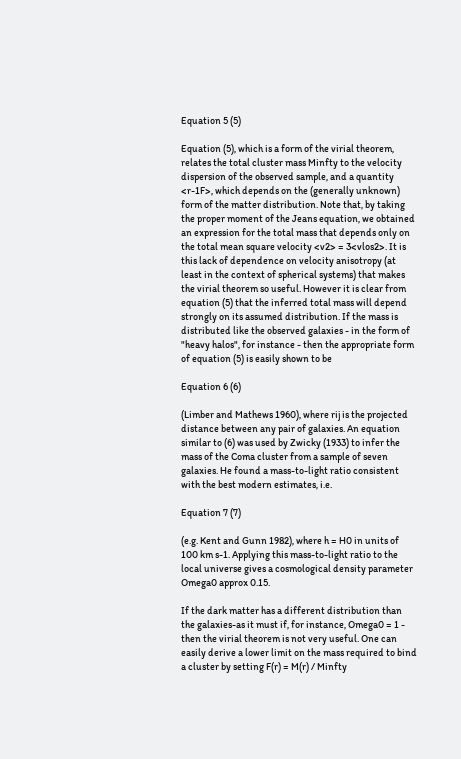Equation 5 (5)

Equation (5), which is a form of the virial theorem, relates the total cluster mass Minfty to the velocity dispersion of the observed sample, and a quantity <r-1F>, which depends on the (generally unknown) form of the matter distribution. Note that, by taking the proper moment of the Jeans equation, we obtained an expression for the total mass that depends only on the total mean square velocity <v2> = 3<vlos2>. It is this lack of dependence on velocity anisotropy (at least in the context of spherical systems) that makes the virial theorem so useful. However it is clear from equation (5) that the inferred total mass will depend strongly on its assumed distribution. If the mass is distributed like the observed galaxies - in the form of "heavy halos", for instance - then the appropriate form of equation (5) is easily shown to be

Equation 6 (6)

(Limber and Mathews 1960), where rij is the projected distance between any pair of galaxies. An equation similar to (6) was used by Zwicky (1933) to infer the mass of the Coma cluster from a sample of seven galaxies. He found a mass-to-light ratio consistent with the best modern estimates, i.e.

Equation 7 (7)

(e.g. Kent and Gunn 1982), where h = H0 in units of 100 km s-1. Applying this mass-to-light ratio to the local universe gives a cosmological density parameter Omega0 approx 0.15.

If the dark matter has a different distribution than the galaxies-as it must if, for instance, Omega0 = 1 - then the virial theorem is not very useful. One can easily derive a lower limit on the mass required to bind a cluster by setting F(r) = M(r) / Minfty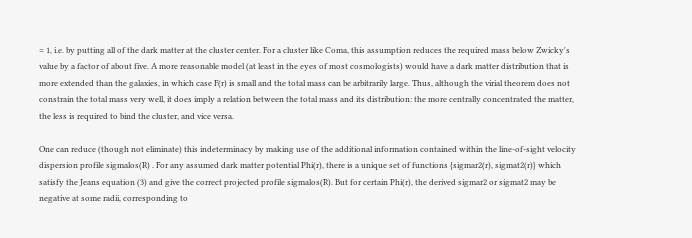= 1, i.e. by putting all of the dark matter at the cluster center. For a cluster like Coma, this assumption reduces the required mass below Zwicky's value by a factor of about five. A more reasonable model (at least in the eyes of most cosmologists) would have a dark matter distribution that is more extended than the galaxies, in which case F(r) is small and the total mass can be arbitrarily large. Thus, although the virial theorem does not constrain the total mass very well, it does imply a relation between the total mass and its distribution: the more centrally concentrated the matter, the less is required to bind the cluster, and vice versa.

One can reduce (though not eliminate) this indeterminacy by making use of the additional information contained within the line-of-sight velocity dispersion profile sigmalos(R) . For any assumed dark matter potential Phi(r), there is a unique set of functions {sigmar2(r), sigmat2(r)} which satisfy the Jeans equation (3) and give the correct projected profile sigmalos(R). But for certain Phi(r), the derived sigmar2 or sigmat2 may be negative at some radii, corresponding to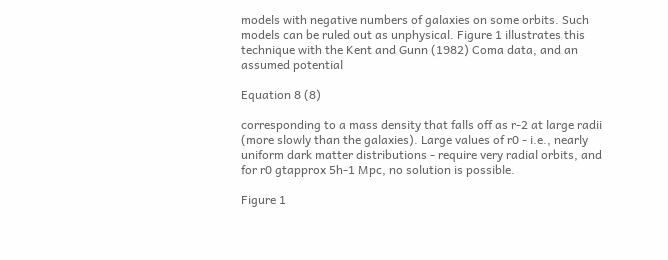models with negative numbers of galaxies on some orbits. Such models can be ruled out as unphysical. Figure 1 illustrates this technique with the Kent and Gunn (1982) Coma data, and an assumed potential

Equation 8 (8)

corresponding to a mass density that falls off as r-2 at large radii (more slowly than the galaxies). Large values of r0 - i.e., nearly uniform dark matter distributions - require very radial orbits, and for r0 gtapprox 5h-1 Mpc, no solution is possible.

Figure 1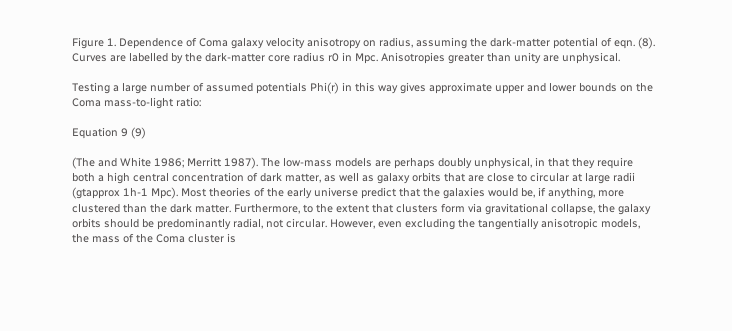Figure 1. Dependence of Coma galaxy velocity anisotropy on radius, assuming the dark-matter potential of eqn. (8). Curves are labelled by the dark-matter core radius r0 in Mpc. Anisotropies greater than unity are unphysical.

Testing a large number of assumed potentials Phi(r) in this way gives approximate upper and lower bounds on the Coma mass-to-light ratio:

Equation 9 (9)

(The and White 1986; Merritt 1987). The low-mass models are perhaps doubly unphysical, in that they require both a high central concentration of dark matter, as well as galaxy orbits that are close to circular at large radii (gtapprox 1h-1 Mpc). Most theories of the early universe predict that the galaxies would be, if anything, more clustered than the dark matter. Furthermore, to the extent that clusters form via gravitational collapse, the galaxy orbits should be predominantly radial, not circular. However, even excluding the tangentially anisotropic models, the mass of the Coma cluster is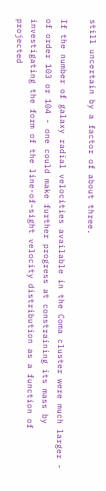still uncertain by a factor of about three.

If the number of galaxy radial velocities available in the Coma cluster were much larger - of order 103 or 104 - one could make further progress at constraining its mass by investigating the form of the line-of-sight velocity distribution as a function of projected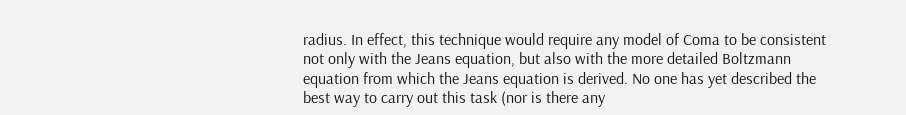radius. In effect, this technique would require any model of Coma to be consistent not only with the Jeans equation, but also with the more detailed Boltzmann equation from which the Jeans equation is derived. No one has yet described the best way to carry out this task (nor is there any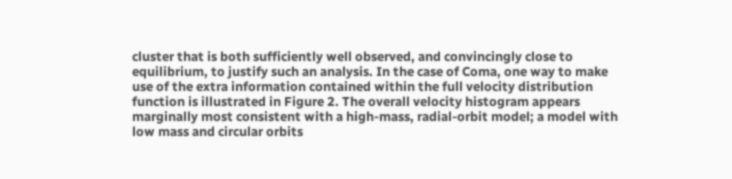cluster that is both sufficiently well observed, and convincingly close to equilibrium, to justify such an analysis. In the case of Coma, one way to make use of the extra information contained within the full velocity distribution function is illustrated in Figure 2. The overall velocity histogram appears marginally most consistent with a high-mass, radial-orbit model; a model with low mass and circular orbits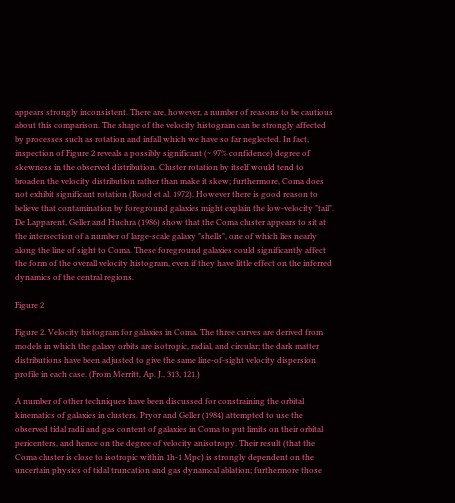appears strongly inconsistent. There are, however, a number of reasons to be cautious about this comparison. The shape of the velocity histogram can be strongly affected by processes such as rotation and infall which we have so far neglected. In fact, inspection of Figure 2 reveals a possibly significant (~ 97% confidence) degree of skewness in the observed distribution. Cluster rotation by itself would tend to broaden the velocity distribution rather than make it skew; furthermore, Coma does not exhibit significant rotation (Rood et al. 1972). However there is good reason to believe that contamination by foreground galaxies might explain the low-velocity "tail". De Lapparent, Geller and Huchra (1986) show that the Coma cluster appears to sit at the intersection of a number of large-scale galaxy "shells", one of which lies nearly along the line of sight to Coma. These foreground galaxies could significantly affect the form of the overall velocity histogram, even if they have little effect on the inferred dynamics of the central regions.

Figure 2

Figure 2. Velocity histogram for galaxies in Coma. The three curves are derived from models in which the galaxy orbits are isotropic, radial, and circular; the dark matter distributions have been adjusted to give the same line-of-sight velocity dispersion profile in each case. (From Merritt, Ap. J., 313, 121.)

A number of other techniques have been discussed for constraining the orbital kinematics of galaxies in clusters. Pryor and Geller (1984) attempted to use the observed tidal radii and gas content of galaxies in Coma to put limits on their orbital pericenters, and hence on the degree of velocity anisotropy. Their result (that the Coma cluster is close to isotropic within 1h-1 Mpc) is strongly dependent on the uncertain physics of tidal truncation and gas dynamcal ablation; furthermore those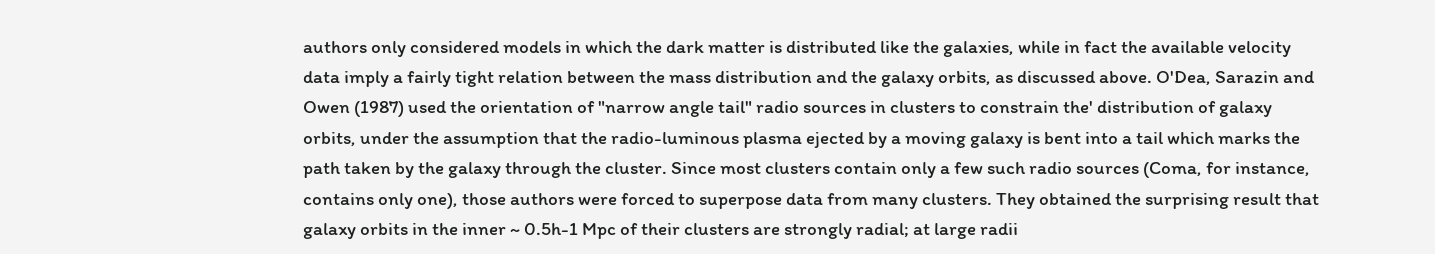authors only considered models in which the dark matter is distributed like the galaxies, while in fact the available velocity data imply a fairly tight relation between the mass distribution and the galaxy orbits, as discussed above. O'Dea, Sarazin and Owen (1987) used the orientation of "narrow angle tail" radio sources in clusters to constrain the' distribution of galaxy orbits, under the assumption that the radio-luminous plasma ejected by a moving galaxy is bent into a tail which marks the path taken by the galaxy through the cluster. Since most clusters contain only a few such radio sources (Coma, for instance, contains only one), those authors were forced to superpose data from many clusters. They obtained the surprising result that galaxy orbits in the inner ~ 0.5h-1 Mpc of their clusters are strongly radial; at large radii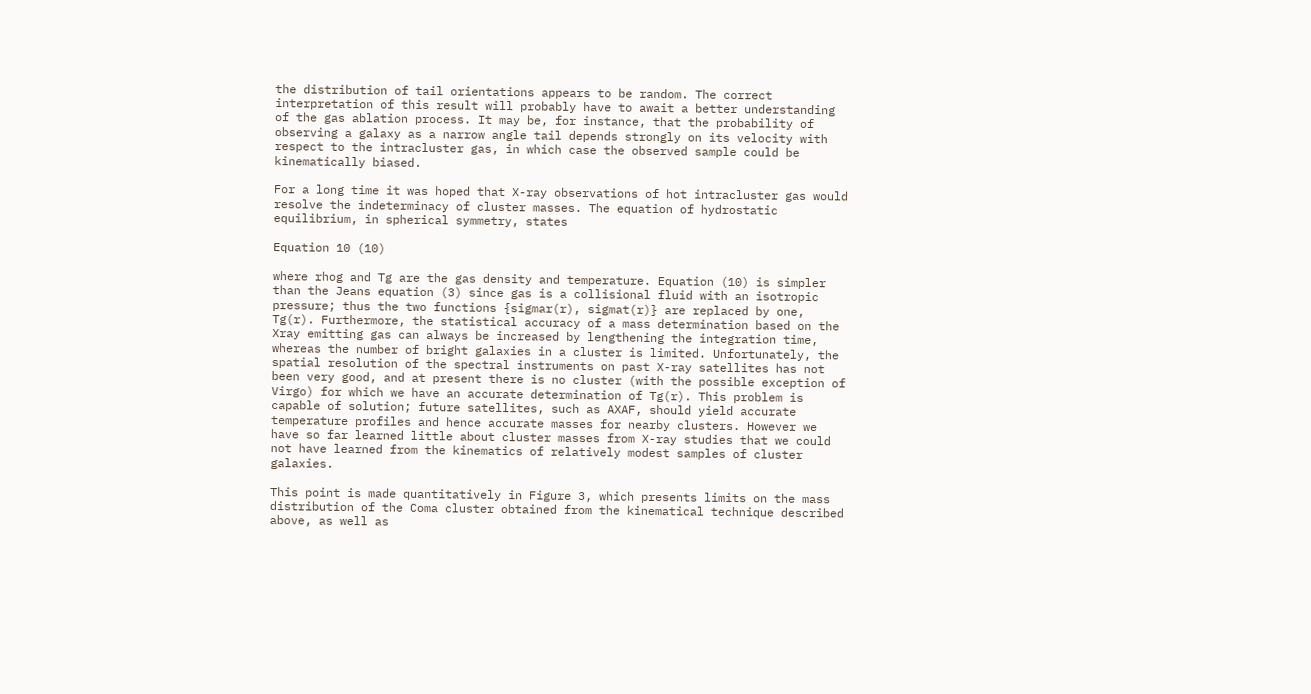the distribution of tail orientations appears to be random. The correct interpretation of this result will probably have to await a better understanding of the gas ablation process. It may be, for instance, that the probability of observing a galaxy as a narrow angle tail depends strongly on its velocity with respect to the intracluster gas, in which case the observed sample could be kinematically biased.

For a long time it was hoped that X-ray observations of hot intracluster gas would resolve the indeterminacy of cluster masses. The equation of hydrostatic equilibrium, in spherical symmetry, states

Equation 10 (10)

where rhog and Tg are the gas density and temperature. Equation (10) is simpler than the Jeans equation (3) since gas is a collisional fluid with an isotropic pressure; thus the two functions {sigmar(r), sigmat(r)} are replaced by one, Tg(r). Furthermore, the statistical accuracy of a mass determination based on the Xray emitting gas can always be increased by lengthening the integration time, whereas the number of bright galaxies in a cluster is limited. Unfortunately, the spatial resolution of the spectral instruments on past X-ray satellites has not been very good, and at present there is no cluster (with the possible exception of Virgo) for which we have an accurate determination of Tg(r). This problem is capable of solution; future satellites, such as AXAF, should yield accurate temperature profiles and hence accurate masses for nearby clusters. However we have so far learned little about cluster masses from X-ray studies that we could not have learned from the kinematics of relatively modest samples of cluster galaxies.

This point is made quantitatively in Figure 3, which presents limits on the mass distribution of the Coma cluster obtained from the kinematical technique described above, as well as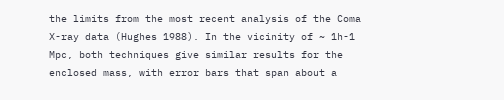the limits from the most recent analysis of the Coma X-ray data (Hughes 1988). In the vicinity of ~ 1h-1 Mpc, both techniques give similar results for the enclosed mass, with error bars that span about a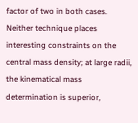factor of two in both cases. Neither technique places interesting constraints on the central mass density; at large radii, the kinematical mass determination is superior,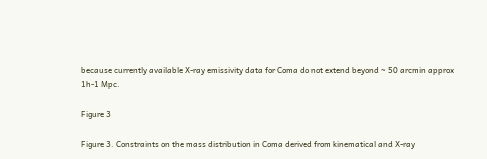because currently available X-ray emissivity data for Coma do not extend beyond ~ 50 arcmin approx 1h-1 Mpc.

Figure 3

Figure 3. Constraints on the mass distribution in Coma derived from kinematical and X-ray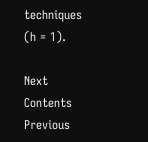techniques (h = 1).

Next Contents Previous